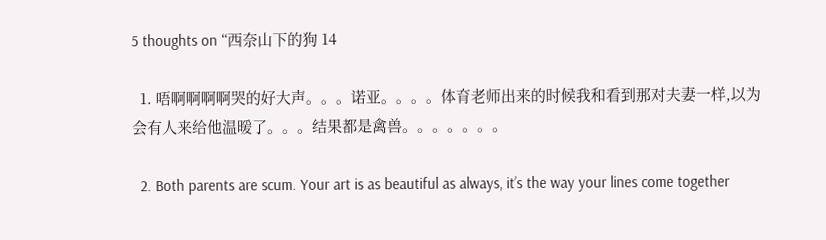5 thoughts on “西奈山下的狗 14

  1. 唔啊啊啊啊哭的好大声。。。诺亚。。。。体育老师出来的时候我和看到那对夫妻一样,以为会有人来给他温暖了。。。结果都是禽兽。。。。。。。

  2. Both parents are scum. Your art is as beautiful as always, it’s the way your lines come together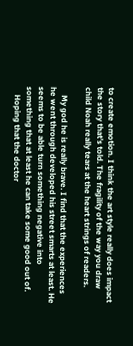to create emotion. I think the art style really does impact the story that’s told. The fragility of the way you draw child Noah really tears at the heart strings of readers.

    My god he is really brave. I find that the experiences he went through developed his street smarts at least. He seems to be able turn something negative into something that at least he can take some good out of.
    Hoping that the doctor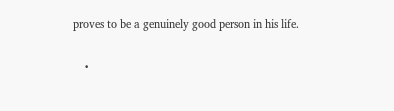proves to be a genuinely good person in his life.

    •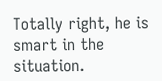Totally right, he is smart in the situation.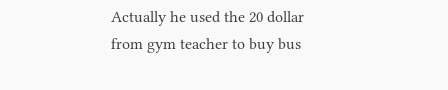Actually he used the 20 dollar from gym teacher to buy bus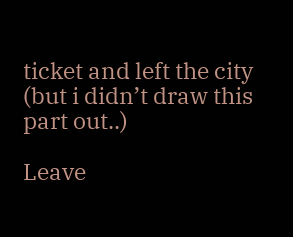ticket and left the city (but i didn’t draw this part out..)

Leave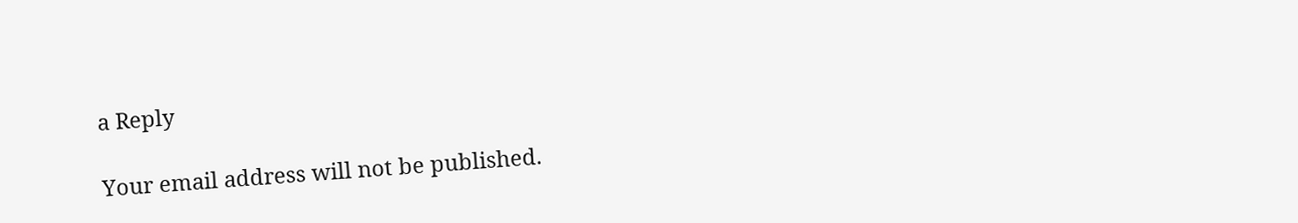a Reply

Your email address will not be published.